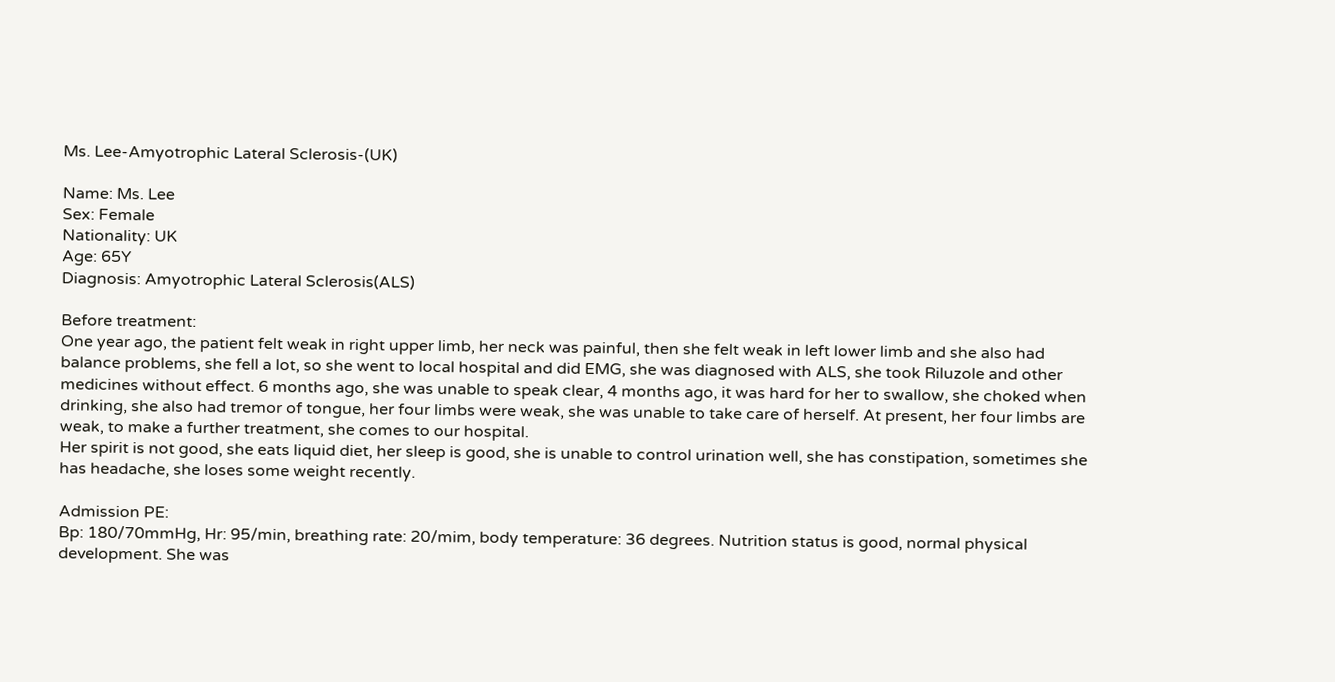Ms. Lee-Amyotrophic Lateral Sclerosis-(UK)

Name: Ms. Lee
Sex: Female
Nationality: UK
Age: 65Y
Diagnosis: Amyotrophic Lateral Sclerosis(ALS)

Before treatment:
One year ago, the patient felt weak in right upper limb, her neck was painful, then she felt weak in left lower limb and she also had balance problems, she fell a lot, so she went to local hospital and did EMG, she was diagnosed with ALS, she took Riluzole and other medicines without effect. 6 months ago, she was unable to speak clear, 4 months ago, it was hard for her to swallow, she choked when drinking, she also had tremor of tongue, her four limbs were weak, she was unable to take care of herself. At present, her four limbs are weak, to make a further treatment, she comes to our hospital.
Her spirit is not good, she eats liquid diet, her sleep is good, she is unable to control urination well, she has constipation, sometimes she has headache, she loses some weight recently.

Admission PE:
Bp: 180/70mmHg, Hr: 95/min, breathing rate: 20/mim, body temperature: 36 degrees. Nutrition status is good, normal physical development. She was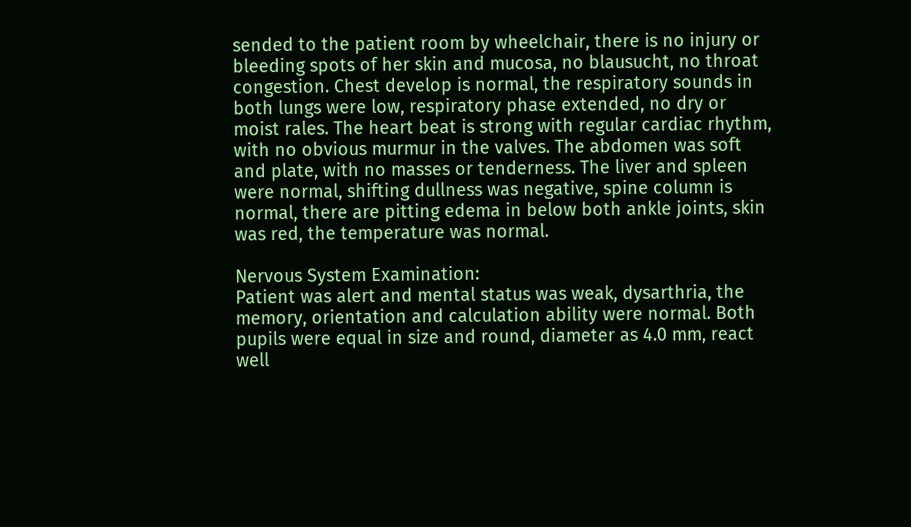sended to the patient room by wheelchair, there is no injury or bleeding spots of her skin and mucosa, no blausucht, no throat congestion. Chest develop is normal, the respiratory sounds in both lungs were low, respiratory phase extended, no dry or moist rales. The heart beat is strong with regular cardiac rhythm, with no obvious murmur in the valves. The abdomen was soft and plate, with no masses or tenderness. The liver and spleen were normal, shifting dullness was negative, spine column is normal, there are pitting edema in below both ankle joints, skin was red, the temperature was normal.

Nervous System Examination:
Patient was alert and mental status was weak, dysarthria, the memory, orientation and calculation ability were normal. Both pupils were equal in size and round, diameter as 4.0 mm, react well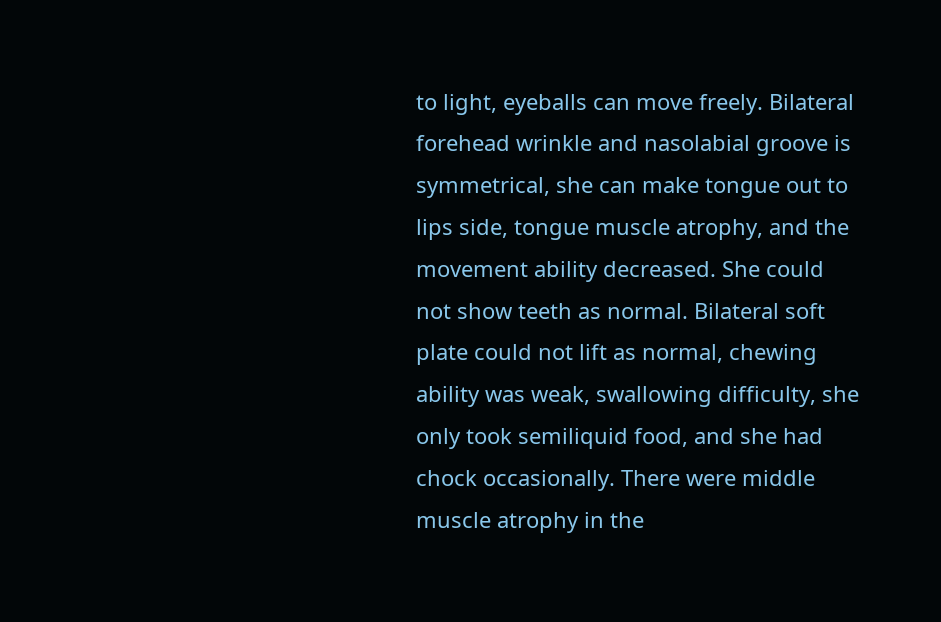to light, eyeballs can move freely. Bilateral forehead wrinkle and nasolabial groove is symmetrical, she can make tongue out to lips side, tongue muscle atrophy, and the movement ability decreased. She could not show teeth as normal. Bilateral soft plate could not lift as normal, chewing ability was weak, swallowing difficulty, she only took semiliquid food, and she had chock occasionally. There were middle muscle atrophy in the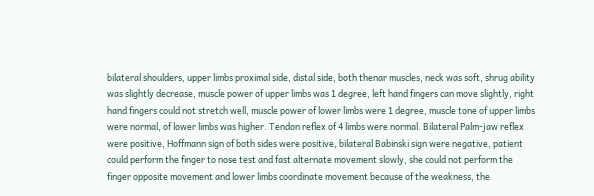bilateral shoulders, upper limbs proximal side, distal side, both thenar muscles, neck was soft, shrug ability was slightly decrease, muscle power of upper limbs was 1 degree, left hand fingers can move slightly, right hand fingers could not stretch well, muscle power of lower limbs were 1 degree, muscle tone of upper limbs were normal, of lower limbs was higher. Tendon reflex of 4 limbs were normal. Bilateral Palm-jaw reflex were positive, Hoffmann sign of both sides were positive, bilateral Babinski sign were negative, patient could perform the finger to nose test and fast alternate movement slowly, she could not perform the finger opposite movement and lower limbs coordinate movement because of the weakness, the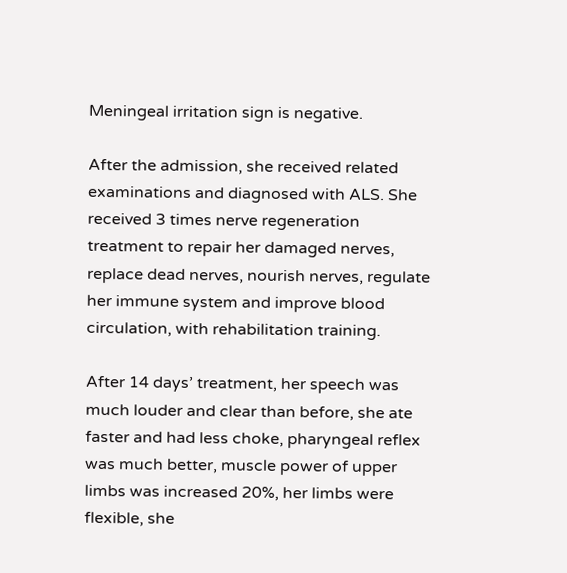Meningeal irritation sign is negative.

After the admission, she received related examinations and diagnosed with ALS. She received 3 times nerve regeneration treatment to repair her damaged nerves, replace dead nerves, nourish nerves, regulate her immune system and improve blood circulation, with rehabilitation training.

After 14 days’ treatment, her speech was much louder and clear than before, she ate faster and had less choke, pharyngeal reflex was much better, muscle power of upper limbs was increased 20%, her limbs were flexible, she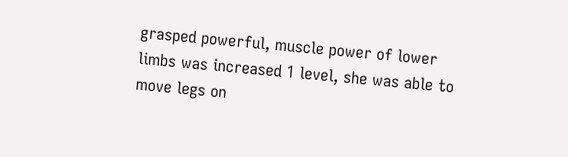grasped powerful, muscle power of lower limbs was increased 1 level, she was able to move legs on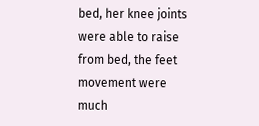bed, her knee joints were able to raise from bed, the feet movement were much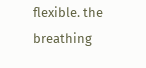flexible. the breathing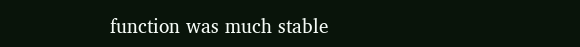function was much stable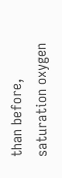than before, saturation oxygen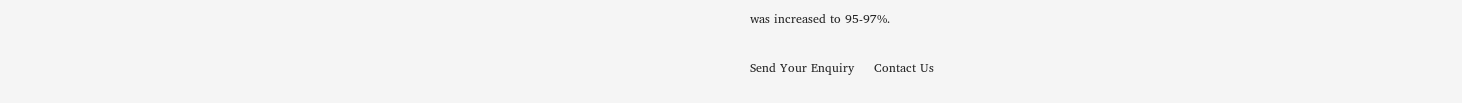was increased to 95-97%.

Send Your Enquiry     Contact Us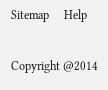Sitemap     Help

Copyright @2014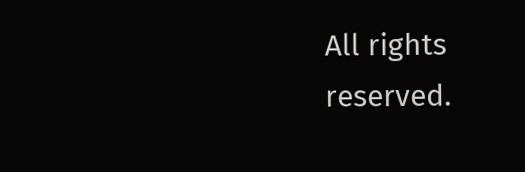All rights reserved.